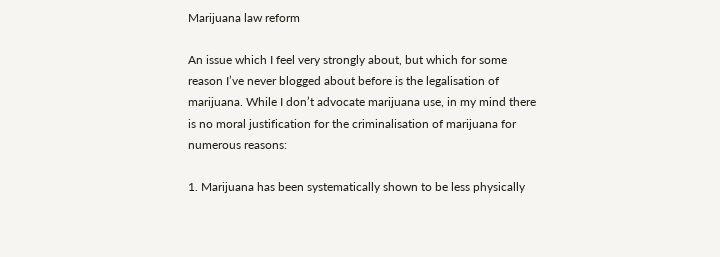Marijuana law reform

An issue which I feel very strongly about, but which for some reason I’ve never blogged about before is the legalisation of marijuana. While I don’t advocate marijuana use, in my mind there is no moral justification for the criminalisation of marijuana for numerous reasons:

1. Marijuana has been systematically shown to be less physically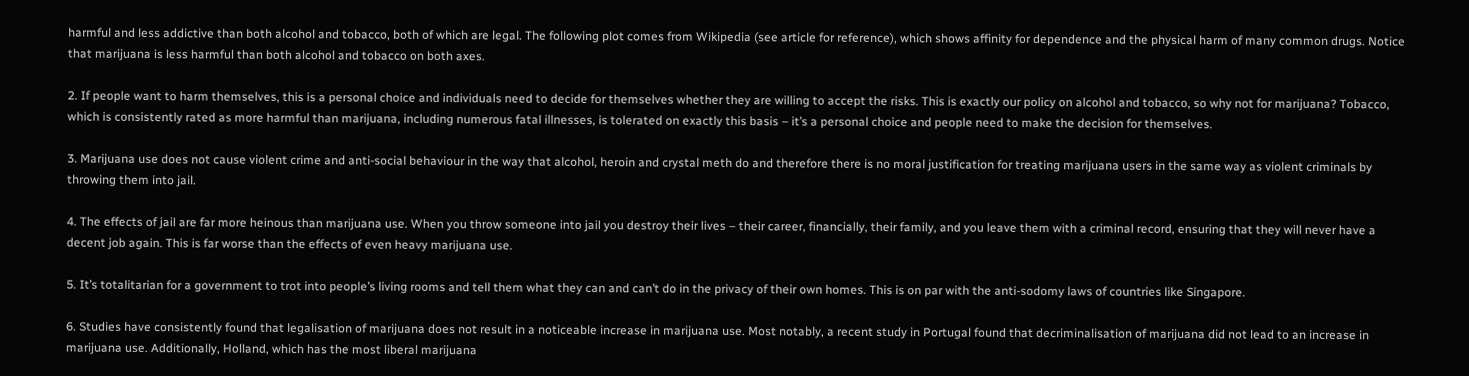harmful and less addictive than both alcohol and tobacco, both of which are legal. The following plot comes from Wikipedia (see article for reference), which shows affinity for dependence and the physical harm of many common drugs. Notice that marijuana is less harmful than both alcohol and tobacco on both axes.

2. If people want to harm themselves, this is a personal choice and individuals need to decide for themselves whether they are willing to accept the risks. This is exactly our policy on alcohol and tobacco, so why not for marijuana? Tobacco, which is consistently rated as more harmful than marijuana, including numerous fatal illnesses, is tolerated on exactly this basis – it’s a personal choice and people need to make the decision for themselves.

3. Marijuana use does not cause violent crime and anti-social behaviour in the way that alcohol, heroin and crystal meth do and therefore there is no moral justification for treating marijuana users in the same way as violent criminals by throwing them into jail.

4. The effects of jail are far more heinous than marijuana use. When you throw someone into jail you destroy their lives – their career, financially, their family, and you leave them with a criminal record, ensuring that they will never have a decent job again. This is far worse than the effects of even heavy marijuana use.

5. It’s totalitarian for a government to trot into people’s living rooms and tell them what they can and can’t do in the privacy of their own homes. This is on par with the anti-sodomy laws of countries like Singapore.

6. Studies have consistently found that legalisation of marijuana does not result in a noticeable increase in marijuana use. Most notably, a recent study in Portugal found that decriminalisation of marijuana did not lead to an increase in marijuana use. Additionally, Holland, which has the most liberal marijuana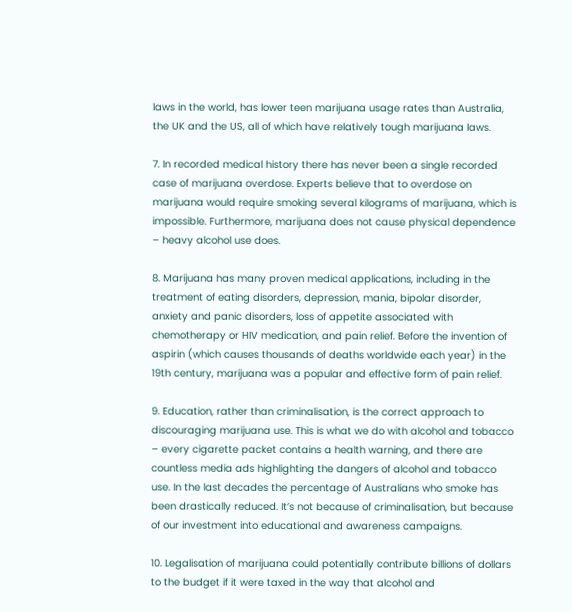laws in the world, has lower teen marijuana usage rates than Australia, the UK and the US, all of which have relatively tough marijuana laws.

7. In recorded medical history there has never been a single recorded case of marijuana overdose. Experts believe that to overdose on marijuana would require smoking several kilograms of marijuana, which is impossible. Furthermore, marijuana does not cause physical dependence – heavy alcohol use does.

8. Marijuana has many proven medical applications, including in the treatment of eating disorders, depression, mania, bipolar disorder, anxiety and panic disorders, loss of appetite associated with chemotherapy or HIV medication, and pain relief. Before the invention of aspirin (which causes thousands of deaths worldwide each year) in the 19th century, marijuana was a popular and effective form of pain relief.

9. Education, rather than criminalisation, is the correct approach to discouraging marijuana use. This is what we do with alcohol and tobacco – every cigarette packet contains a health warning, and there are countless media ads highlighting the dangers of alcohol and tobacco use. In the last decades the percentage of Australians who smoke has been drastically reduced. It’s not because of criminalisation, but because of our investment into educational and awareness campaigns.

10. Legalisation of marijuana could potentially contribute billions of dollars to the budget if it were taxed in the way that alcohol and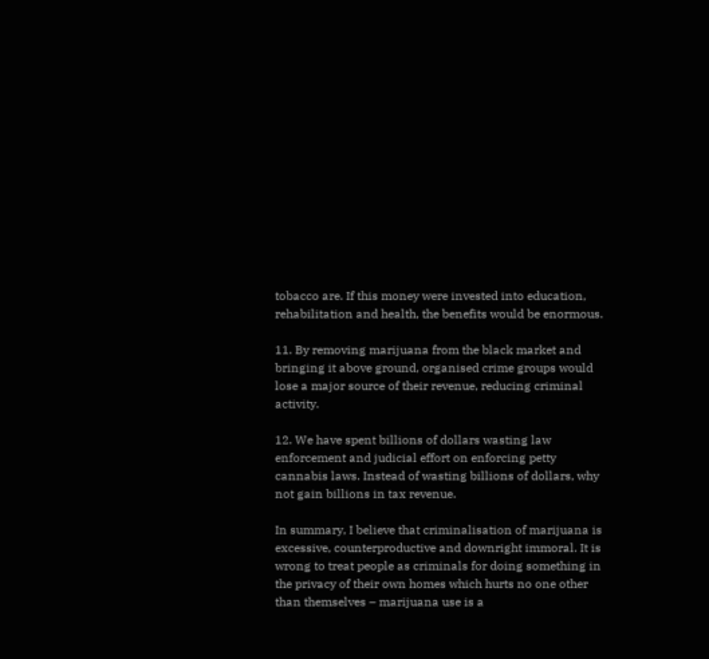tobacco are. If this money were invested into education, rehabilitation and health, the benefits would be enormous.

11. By removing marijuana from the black market and bringing it above ground, organised crime groups would lose a major source of their revenue, reducing criminal activity.

12. We have spent billions of dollars wasting law enforcement and judicial effort on enforcing petty cannabis laws. Instead of wasting billions of dollars, why not gain billions in tax revenue.

In summary, I believe that criminalisation of marijuana is excessive, counterproductive and downright immoral. It is wrong to treat people as criminals for doing something in the privacy of their own homes which hurts no one other than themselves – marijuana use is a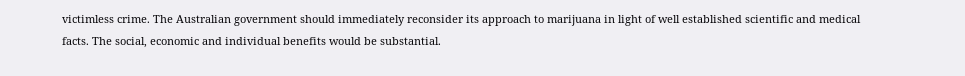victimless crime. The Australian government should immediately reconsider its approach to marijuana in light of well established scientific and medical facts. The social, economic and individual benefits would be substantial.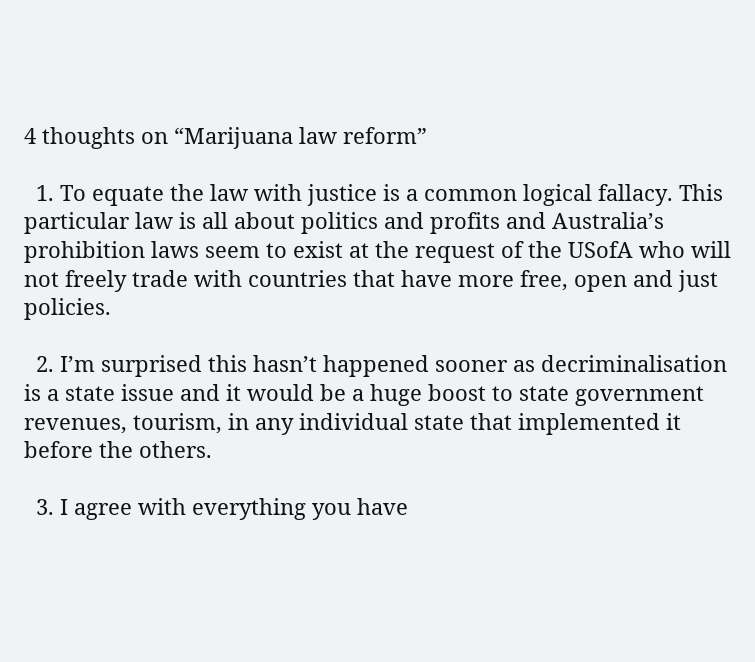4 thoughts on “Marijuana law reform”

  1. To equate the law with justice is a common logical fallacy. This particular law is all about politics and profits and Australia’s prohibition laws seem to exist at the request of the USofA who will not freely trade with countries that have more free, open and just policies.

  2. I’m surprised this hasn’t happened sooner as decriminalisation is a state issue and it would be a huge boost to state government revenues, tourism, in any individual state that implemented it before the others.

  3. I agree with everything you have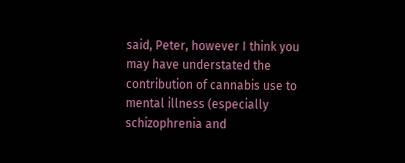said, Peter, however I think you may have understated the contribution of cannabis use to mental illness (especially schizophrenia and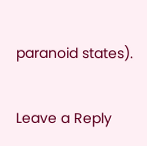paranoid states).

Leave a Reply